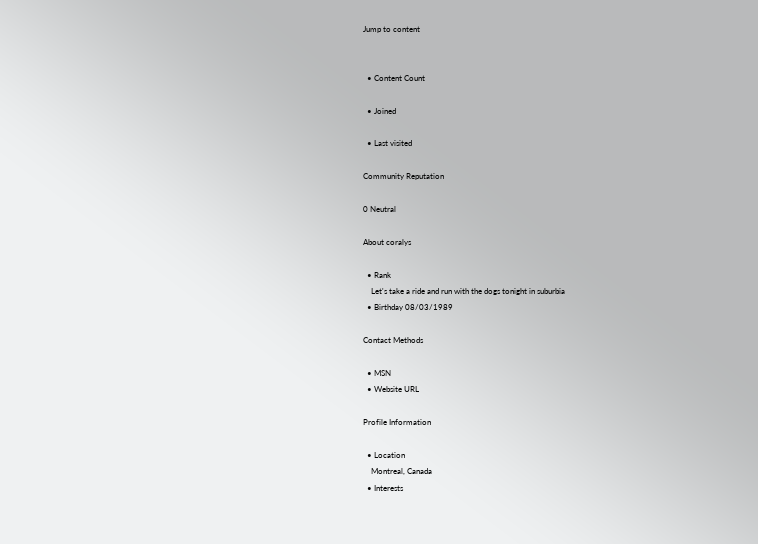Jump to content


  • Content Count

  • Joined

  • Last visited

Community Reputation

0 Neutral

About coralys

  • Rank
    Let's take a ride and run with the dogs tonight in suburbia
  • Birthday 08/03/1989

Contact Methods

  • MSN
  • Website URL

Profile Information

  • Location
    Montreal, Canada
  • Interests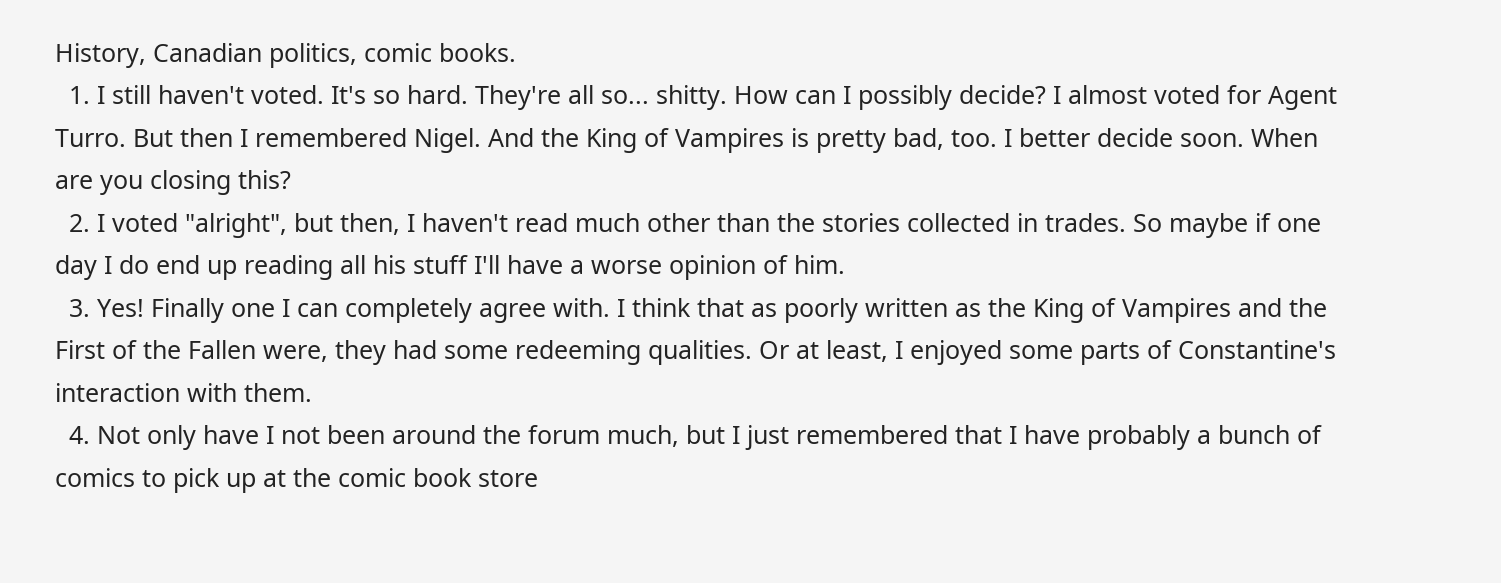History, Canadian politics, comic books.
  1. I still haven't voted. It's so hard. They're all so... shitty. How can I possibly decide? I almost voted for Agent Turro. But then I remembered Nigel. And the King of Vampires is pretty bad, too. I better decide soon. When are you closing this?
  2. I voted "alright", but then, I haven't read much other than the stories collected in trades. So maybe if one day I do end up reading all his stuff I'll have a worse opinion of him.
  3. Yes! Finally one I can completely agree with. I think that as poorly written as the King of Vampires and the First of the Fallen were, they had some redeeming qualities. Or at least, I enjoyed some parts of Constantine's interaction with them.
  4. Not only have I not been around the forum much, but I just remembered that I have probably a bunch of comics to pick up at the comic book store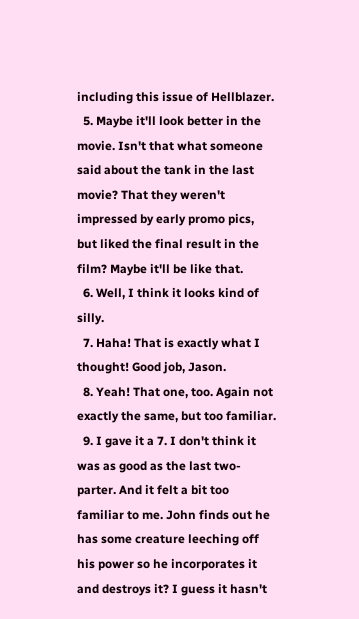including this issue of Hellblazer.
  5. Maybe it'll look better in the movie. Isn't that what someone said about the tank in the last movie? That they weren't impressed by early promo pics, but liked the final result in the film? Maybe it'll be like that.
  6. Well, I think it looks kind of silly.
  7. Haha! That is exactly what I thought! Good job, Jason.
  8. Yeah! That one, too. Again not exactly the same, but too familiar.
  9. I gave it a 7. I don't think it was as good as the last two-parter. And it felt a bit too familiar to me. John finds out he has some creature leeching off his power so he incorporates it and destroys it? I guess it hasn't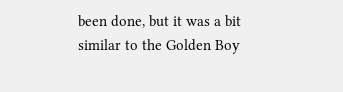been done, but it was a bit similar to the Golden Boy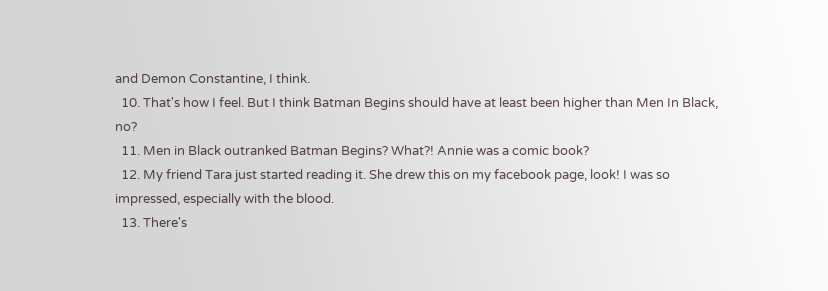and Demon Constantine, I think.
  10. That's how I feel. But I think Batman Begins should have at least been higher than Men In Black, no?
  11. Men in Black outranked Batman Begins? What?! Annie was a comic book?
  12. My friend Tara just started reading it. She drew this on my facebook page, look! I was so impressed, especially with the blood.
  13. There's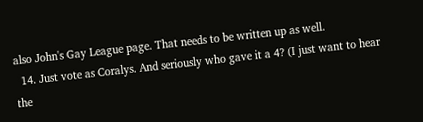also John's Gay League page. That needs to be written up as well.
  14. Just vote as Coralys. And seriously who gave it a 4? (I just want to hear the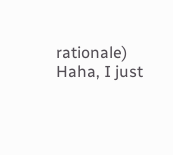rationale) Haha, I just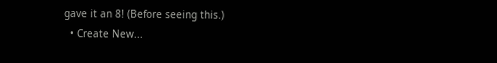gave it an 8! (Before seeing this.)
  • Create New...